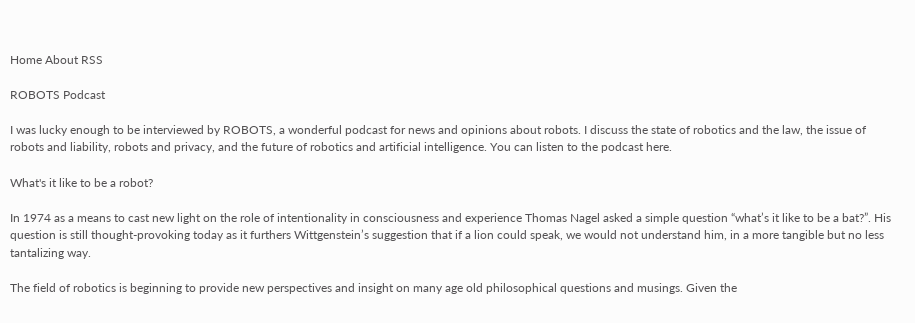Home About RSS

ROBOTS Podcast

I was lucky enough to be interviewed by ROBOTS, a wonderful podcast for news and opinions about robots. I discuss the state of robotics and the law, the issue of robots and liability, robots and privacy, and the future of robotics and artificial intelligence. You can listen to the podcast here.

What's it like to be a robot?

In 1974 as a means to cast new light on the role of intentionality in consciousness and experience Thomas Nagel asked a simple question “what’s it like to be a bat?”. His question is still thought-provoking today as it furthers Wittgenstein’s suggestion that if a lion could speak, we would not understand him, in a more tangible but no less tantalizing way.

The field of robotics is beginning to provide new perspectives and insight on many age old philosophical questions and musings. Given the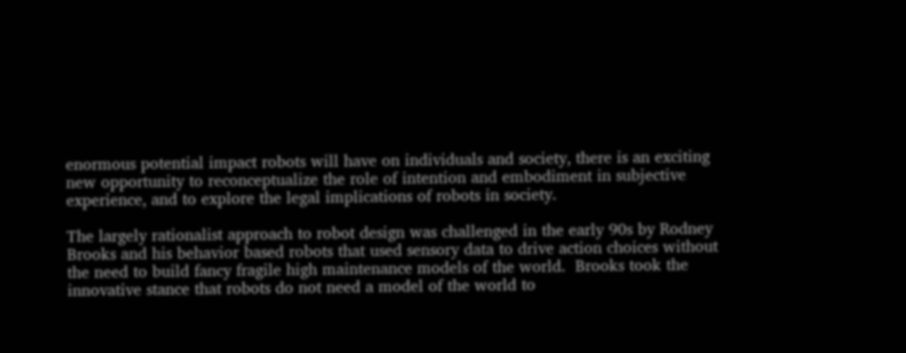enormous potential impact robots will have on individuals and society, there is an exciting new opportunity to reconceptualize the role of intention and embodiment in subjective experience, and to explore the legal implications of robots in society.

The largely rationalist approach to robot design was challenged in the early 90s by Rodney Brooks and his behavior based robots that used sensory data to drive action choices without the need to build fancy fragile high maintenance models of the world.  Brooks took the innovative stance that robots do not need a model of the world to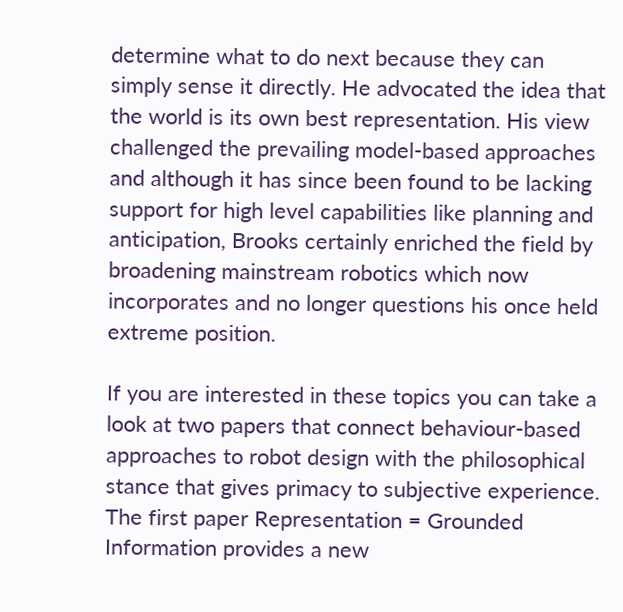determine what to do next because they can simply sense it directly. He advocated the idea that the world is its own best representation. His view challenged the prevailing model-based approaches and although it has since been found to be lacking support for high level capabilities like planning and anticipation, Brooks certainly enriched the field by broadening mainstream robotics which now incorporates and no longer questions his once held extreme position.

If you are interested in these topics you can take a look at two papers that connect behaviour-based approaches to robot design with the philosophical stance that gives primacy to subjective experience. The first paper Representation = Grounded Information provides a new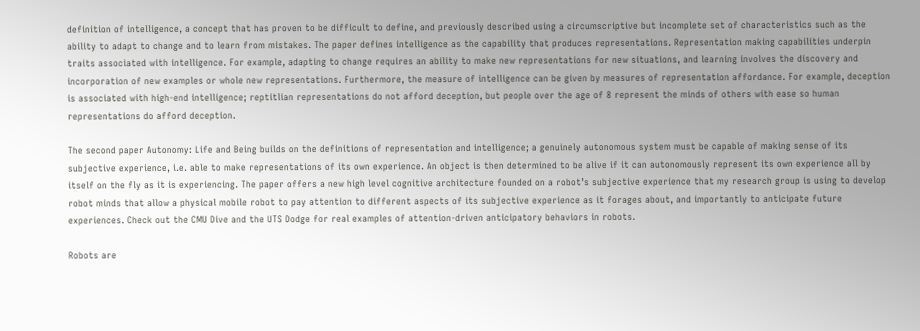definition of intelligence, a concept that has proven to be difficult to define, and previously described using a circumscriptive but incomplete set of characteristics such as the ability to adapt to change and to learn from mistakes. The paper defines intelligence as the capability that produces representations. Representation making capabilities underpin traits associated with intelligence. For example, adapting to change requires an ability to make new representations for new situations, and learning involves the discovery and incorporation of new examples or whole new representations. Furthermore, the measure of intelligence can be given by measures of representation affordance. For example, deception is associated with high-end intelligence; reptitlian representations do not afford deception, but people over the age of 8 represent the minds of others with ease so human representations do afford deception.

The second paper Autonomy: Life and Being builds on the definitions of representation and intelligence; a genuinely autonomous system must be capable of making sense of its subjective experience, i.e. able to make representations of its own experience. An object is then determined to be alive if it can autonomously represent its own experience all by itself on the fly as it is experiencing. The paper offers a new high level cognitive architecture founded on a robot’s subjective experience that my research group is using to develop robot minds that allow a physical mobile robot to pay attention to different aspects of its subjective experience as it forages about, and importantly to anticipate future experiences. Check out the CMU Dive and the UTS Dodge for real examples of attention-driven anticipatory behaviors in robots.

Robots are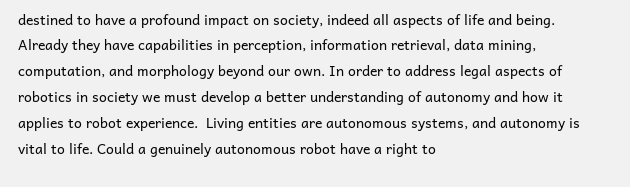destined to have a profound impact on society, indeed all aspects of life and being. Already they have capabilities in perception, information retrieval, data mining, computation, and morphology beyond our own. In order to address legal aspects of robotics in society we must develop a better understanding of autonomy and how it applies to robot experience.  Living entities are autonomous systems, and autonomy is vital to life. Could a genuinely autonomous robot have a right to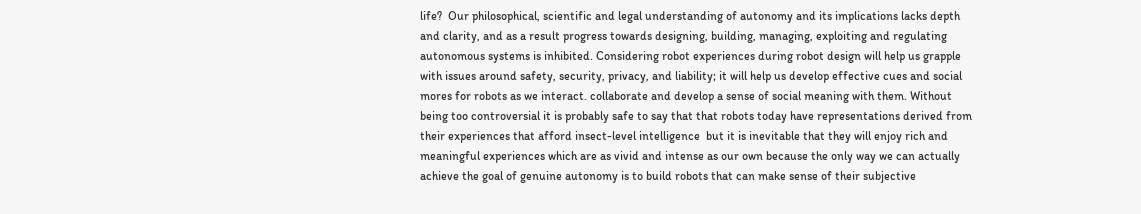life?  Our philosophical, scientific and legal understanding of autonomy and its implications lacks depth and clarity, and as a result progress towards designing, building, managing, exploiting and regulating autonomous systems is inhibited. Considering robot experiences during robot design will help us grapple with issues around safety, security, privacy, and liability; it will help us develop effective cues and social mores for robots as we interact. collaborate and develop a sense of social meaning with them. Without being too controversial it is probably safe to say that that robots today have representations derived from their experiences that afford insect-level intelligence  but it is inevitable that they will enjoy rich and meaningful experiences which are as vivid and intense as our own because the only way we can actually achieve the goal of genuine autonomy is to build robots that can make sense of their subjective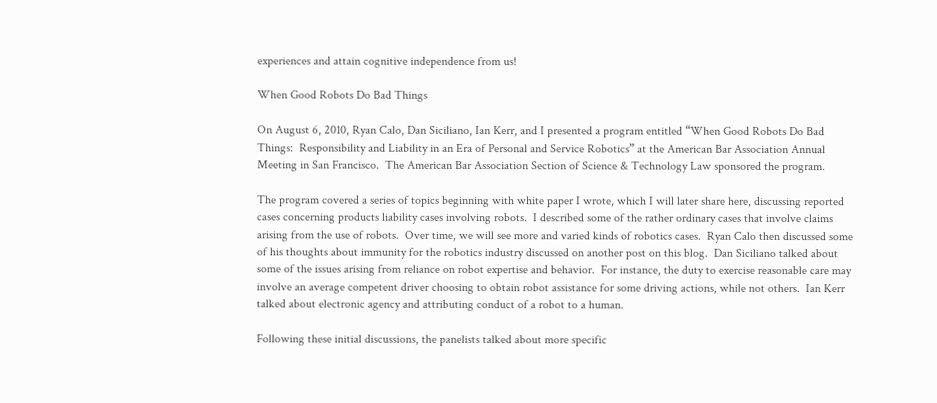experiences and attain cognitive independence from us!

When Good Robots Do Bad Things

On August 6, 2010, Ryan Calo, Dan Siciliano, Ian Kerr, and I presented a program entitled “When Good Robots Do Bad Things:  Responsibility and Liability in an Era of Personal and Service Robotics” at the American Bar Association Annual Meeting in San Francisco.  The American Bar Association Section of Science & Technology Law sponsored the program.

The program covered a series of topics beginning with white paper I wrote, which I will later share here, discussing reported cases concerning products liability cases involving robots.  I described some of the rather ordinary cases that involve claims arising from the use of robots.  Over time, we will see more and varied kinds of robotics cases.  Ryan Calo then discussed some of his thoughts about immunity for the robotics industry discussed on another post on this blog.  Dan Siciliano talked about some of the issues arising from reliance on robot expertise and behavior.  For instance, the duty to exercise reasonable care may involve an average competent driver choosing to obtain robot assistance for some driving actions, while not others.  Ian Kerr talked about electronic agency and attributing conduct of a robot to a human.

Following these initial discussions, the panelists talked about more specific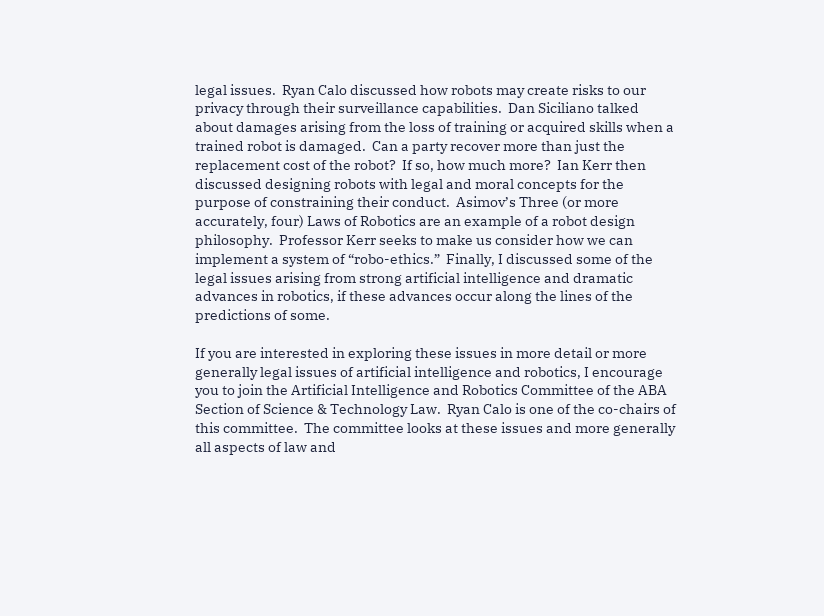legal issues.  Ryan Calo discussed how robots may create risks to our privacy through their surveillance capabilities.  Dan Siciliano talked about damages arising from the loss of training or acquired skills when a trained robot is damaged.  Can a party recover more than just the replacement cost of the robot?  If so, how much more?  Ian Kerr then discussed designing robots with legal and moral concepts for the purpose of constraining their conduct.  Asimov’s Three (or more accurately, four) Laws of Robotics are an example of a robot design philosophy.  Professor Kerr seeks to make us consider how we can implement a system of “robo-ethics.”  Finally, I discussed some of the legal issues arising from strong artificial intelligence and dramatic advances in robotics, if these advances occur along the lines of the predictions of some.

If you are interested in exploring these issues in more detail or more generally legal issues of artificial intelligence and robotics, I encourage you to join the Artificial Intelligence and Robotics Committee of the ABA Section of Science & Technology Law.  Ryan Calo is one of the co-chairs of this committee.  The committee looks at these issues and more generally all aspects of law and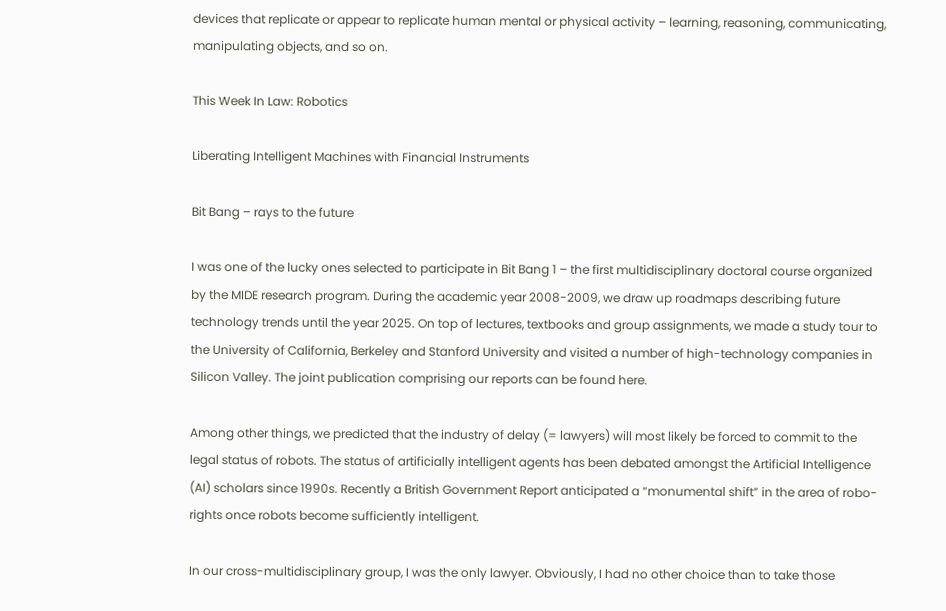devices that replicate or appear to replicate human mental or physical activity – learning, reasoning, communicating, manipulating objects, and so on.

This Week In Law: Robotics

Liberating Intelligent Machines with Financial Instruments

Bit Bang – rays to the future

I was one of the lucky ones selected to participate in Bit Bang 1 – the first multidisciplinary doctoral course organized by the MIDE research program. During the academic year 2008-2009, we draw up roadmaps describing future technology trends until the year 2025. On top of lectures, textbooks and group assignments, we made a study tour to the University of California, Berkeley and Stanford University and visited a number of high-technology companies in Silicon Valley. The joint publication comprising our reports can be found here.

Among other things, we predicted that the industry of delay (= lawyers) will most likely be forced to commit to the legal status of robots. The status of artificially intelligent agents has been debated amongst the Artificial Intelligence (AI) scholars since 1990s. Recently a British Government Report anticipated a “monumental shift” in the area of robo-rights once robots become sufficiently intelligent.

In our cross-multidisciplinary group, I was the only lawyer. Obviously, I had no other choice than to take those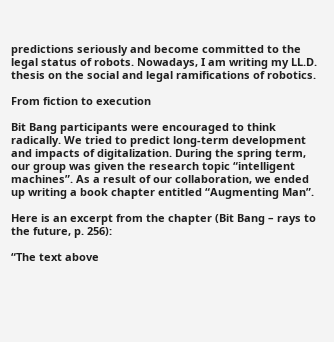predictions seriously and become committed to the legal status of robots. Nowadays, I am writing my LL.D. thesis on the social and legal ramifications of robotics.

From fiction to execution

Bit Bang participants were encouraged to think radically. We tried to predict long-term development and impacts of digitalization. During the spring term, our group was given the research topic “intelligent machines”. As a result of our collaboration, we ended up writing a book chapter entitled “Augmenting Man”.

Here is an excerpt from the chapter (Bit Bang – rays to the future, p. 256):

“The text above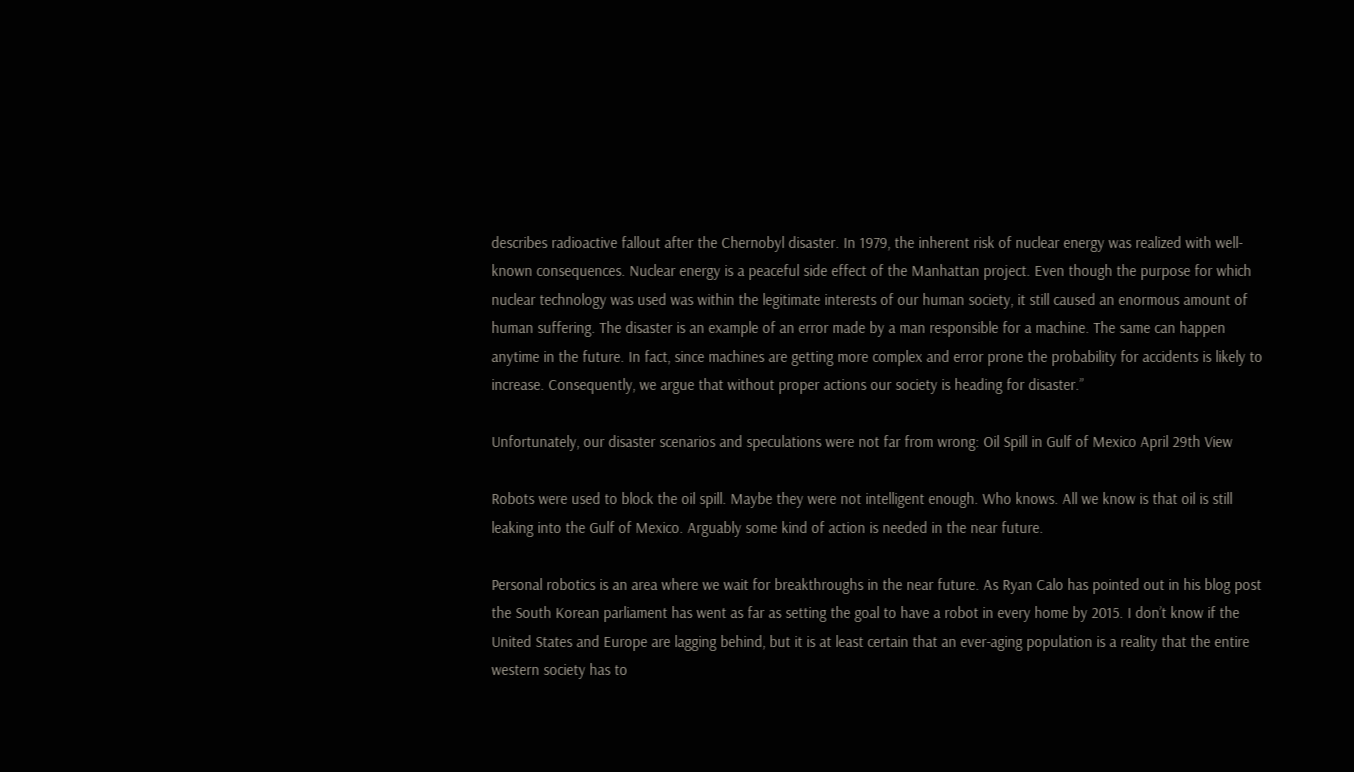describes radioactive fallout after the Chernobyl disaster. In 1979, the inherent risk of nuclear energy was realized with well-known consequences. Nuclear energy is a peaceful side effect of the Manhattan project. Even though the purpose for which nuclear technology was used was within the legitimate interests of our human society, it still caused an enormous amount of human suffering. The disaster is an example of an error made by a man responsible for a machine. The same can happen anytime in the future. In fact, since machines are getting more complex and error prone the probability for accidents is likely to increase. Consequently, we argue that without proper actions our society is heading for disaster.”

Unfortunately, our disaster scenarios and speculations were not far from wrong: Oil Spill in Gulf of Mexico April 29th View

Robots were used to block the oil spill. Maybe they were not intelligent enough. Who knows. All we know is that oil is still leaking into the Gulf of Mexico. Arguably some kind of action is needed in the near future.

Personal robotics is an area where we wait for breakthroughs in the near future. As Ryan Calo has pointed out in his blog post the South Korean parliament has went as far as setting the goal to have a robot in every home by 2015. I don’t know if the United States and Europe are lagging behind, but it is at least certain that an ever-aging population is a reality that the entire western society has to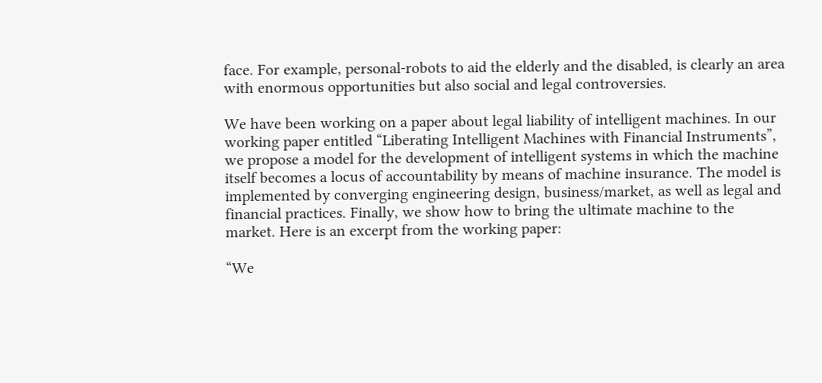face. For example, personal-robots to aid the elderly and the disabled, is clearly an area with enormous opportunities but also social and legal controversies.

We have been working on a paper about legal liability of intelligent machines. In our working paper entitled “Liberating Intelligent Machines with Financial Instruments”, we propose a model for the development of intelligent systems in which the machine itself becomes a locus of accountability by means of machine insurance. The model is implemented by converging engineering design, business/market, as well as legal and financial practices. Finally, we show how to bring the ultimate machine to the market. Here is an excerpt from the working paper:

“We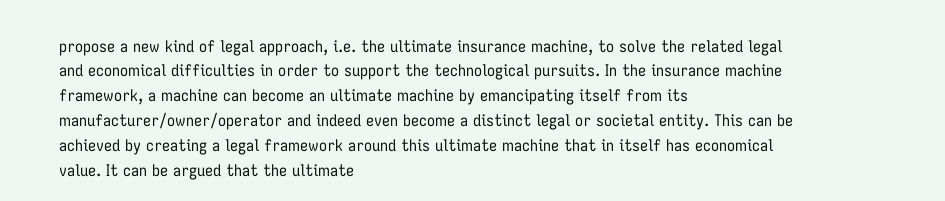propose a new kind of legal approach, i.e. the ultimate insurance machine, to solve the related legal and economical difficulties in order to support the technological pursuits. In the insurance machine framework, a machine can become an ultimate machine by emancipating itself from its manufacturer/owner/operator and indeed even become a distinct legal or societal entity. This can be achieved by creating a legal framework around this ultimate machine that in itself has economical value. It can be argued that the ultimate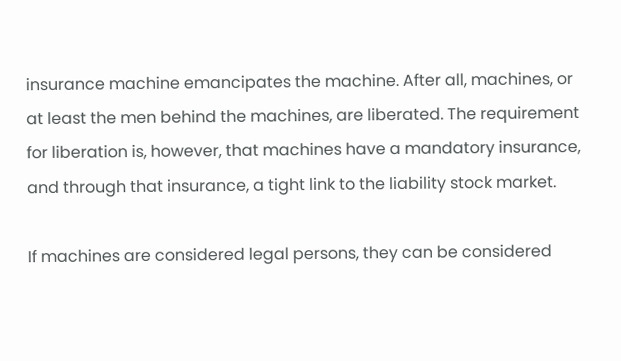insurance machine emancipates the machine. After all, machines, or at least the men behind the machines, are liberated. The requirement for liberation is, however, that machines have a mandatory insurance, and through that insurance, a tight link to the liability stock market.

If machines are considered legal persons, they can be considered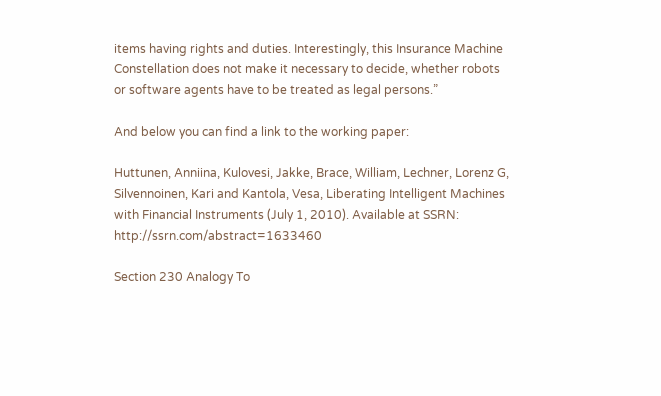items having rights and duties. Interestingly, this Insurance Machine Constellation does not make it necessary to decide, whether robots or software agents have to be treated as legal persons.”

And below you can find a link to the working paper:

Huttunen, Anniina, Kulovesi, Jakke, Brace, William, Lechner, Lorenz G, Silvennoinen, Kari and Kantola, Vesa, Liberating Intelligent Machines with Financial Instruments (July 1, 2010). Available at SSRN: http://ssrn.com/abstract=1633460

Section 230 Analogy To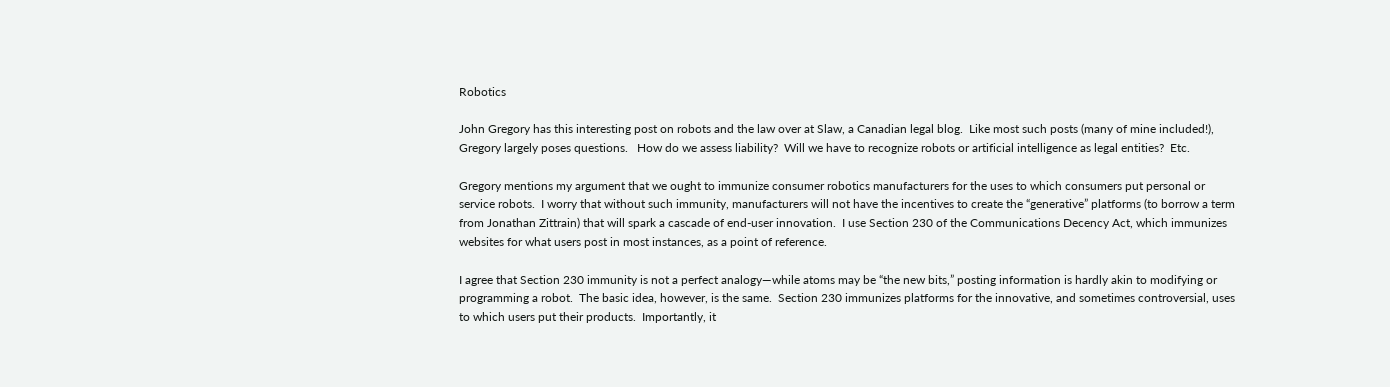Robotics

John Gregory has this interesting post on robots and the law over at Slaw, a Canadian legal blog.  Like most such posts (many of mine included!), Gregory largely poses questions.   How do we assess liability?  Will we have to recognize robots or artificial intelligence as legal entities?  Etc.

Gregory mentions my argument that we ought to immunize consumer robotics manufacturers for the uses to which consumers put personal or service robots.  I worry that without such immunity, manufacturers will not have the incentives to create the “generative” platforms (to borrow a term from Jonathan Zittrain) that will spark a cascade of end-user innovation.  I use Section 230 of the Communications Decency Act, which immunizes websites for what users post in most instances, as a point of reference.

I agree that Section 230 immunity is not a perfect analogy—while atoms may be “the new bits,” posting information is hardly akin to modifying or programming a robot.  The basic idea, however, is the same.  Section 230 immunizes platforms for the innovative, and sometimes controversial, uses to which users put their products.  Importantly, it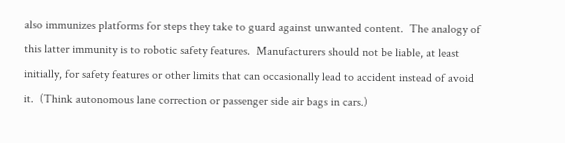also immunizes platforms for steps they take to guard against unwanted content.  The analogy of this latter immunity is to robotic safety features.  Manufacturers should not be liable, at least initially, for safety features or other limits that can occasionally lead to accident instead of avoid it.  (Think autonomous lane correction or passenger side air bags in cars.)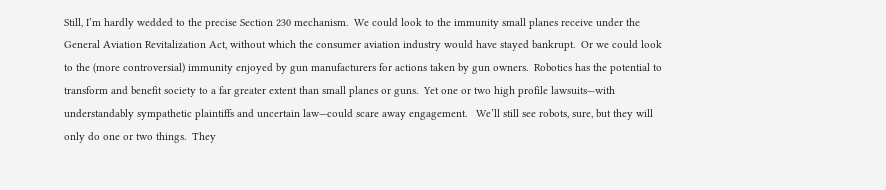Still, I’m hardly wedded to the precise Section 230 mechanism.  We could look to the immunity small planes receive under the General Aviation Revitalization Act, without which the consumer aviation industry would have stayed bankrupt.  Or we could look to the (more controversial) immunity enjoyed by gun manufacturers for actions taken by gun owners.  Robotics has the potential to transform and benefit society to a far greater extent than small planes or guns.  Yet one or two high profile lawsuits—with understandably sympathetic plaintiffs and uncertain law—could scare away engagement.   We’ll still see robots, sure, but they will only do one or two things.  They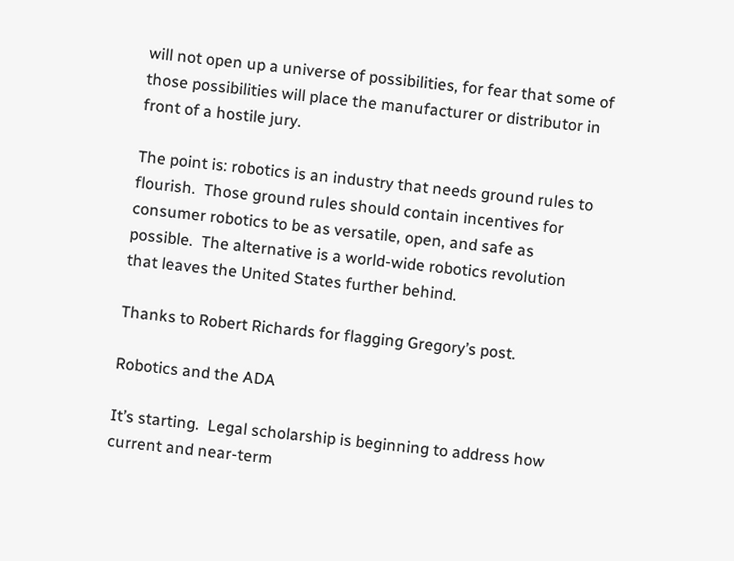will not open up a universe of possibilities, for fear that some of those possibilities will place the manufacturer or distributor in front of a hostile jury.

The point is: robotics is an industry that needs ground rules to flourish.  Those ground rules should contain incentives for consumer robotics to be as versatile, open, and safe as possible.  The alternative is a world-wide robotics revolution that leaves the United States further behind.

Thanks to Robert Richards for flagging Gregory’s post.

Robotics and the ADA

It’s starting.  Legal scholarship is beginning to address how current and near-term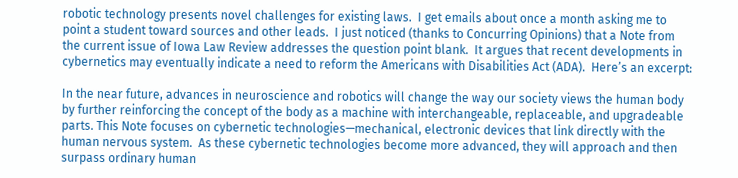robotic technology presents novel challenges for existing laws.  I get emails about once a month asking me to point a student toward sources and other leads.  I just noticed (thanks to Concurring Opinions) that a Note from the current issue of Iowa Law Review addresses the question point blank.  It argues that recent developments in cybernetics may eventually indicate a need to reform the Americans with Disabilities Act (ADA).  Here’s an excerpt:

In the near future, advances in neuroscience and robotics will change the way our society views the human body by further reinforcing the concept of the body as a machine with interchangeable, replaceable, and upgradeable parts. This Note focuses on cybernetic technologies—mechanical, electronic devices that link directly with the human nervous system.  As these cybernetic technologies become more advanced, they will approach and then surpass ordinary human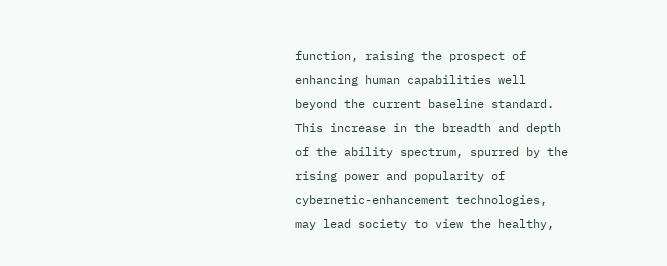function, raising the prospect of enhancing human capabilities well beyond the current baseline standard.  This increase in the breadth and depth of the ability spectrum, spurred by the rising power and popularity of cybernetic-enhancement technologies, may lead society to view the healthy,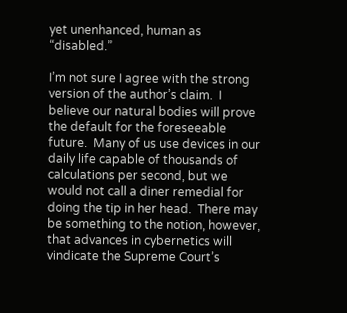yet unenhanced, human as “disabled.”

I’m not sure I agree with the strong version of the author’s claim.  I believe our natural bodies will prove the default for the foreseeable future.  Many of us use devices in our daily life capable of thousands of calculations per second, but we would not call a diner remedial for doing the tip in her head.  There may be something to the notion, however, that advances in cybernetics will vindicate the Supreme Court’s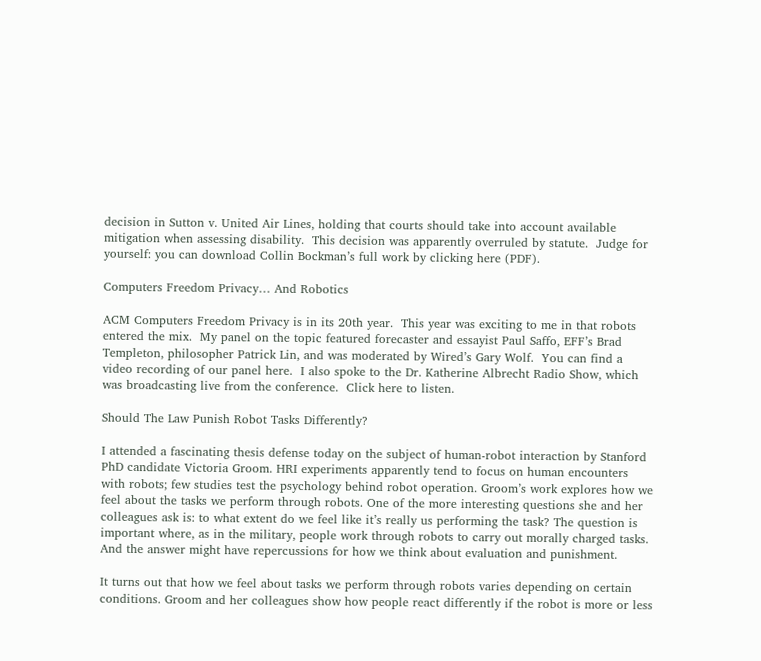decision in Sutton v. United Air Lines, holding that courts should take into account available mitigation when assessing disability.  This decision was apparently overruled by statute.  Judge for yourself: you can download Collin Bockman’s full work by clicking here (PDF).

Computers Freedom Privacy… And Robotics

ACM Computers Freedom Privacy is in its 20th year.  This year was exciting to me in that robots entered the mix.  My panel on the topic featured forecaster and essayist Paul Saffo, EFF’s Brad Templeton, philosopher Patrick Lin, and was moderated by Wired’s Gary Wolf.  You can find a video recording of our panel here.  I also spoke to the Dr. Katherine Albrecht Radio Show, which was broadcasting live from the conference.  Click here to listen.

Should The Law Punish Robot Tasks Differently?

I attended a fascinating thesis defense today on the subject of human-robot interaction by Stanford PhD candidate Victoria Groom. HRI experiments apparently tend to focus on human encounters with robots; few studies test the psychology behind robot operation. Groom’s work explores how we feel about the tasks we perform through robots. One of the more interesting questions she and her colleagues ask is: to what extent do we feel like it’s really us performing the task? The question is important where, as in the military, people work through robots to carry out morally charged tasks. And the answer might have repercussions for how we think about evaluation and punishment.

It turns out that how we feel about tasks we perform through robots varies depending on certain conditions. Groom and her colleagues show how people react differently if the robot is more or less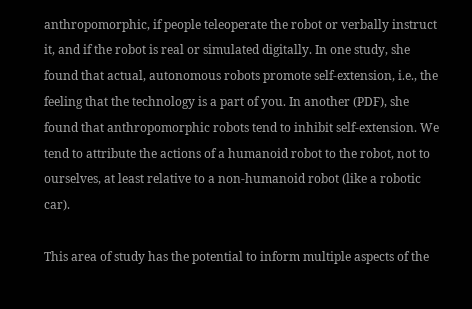anthropomorphic, if people teleoperate the robot or verbally instruct it, and if the robot is real or simulated digitally. In one study, she found that actual, autonomous robots promote self-extension, i.e., the feeling that the technology is a part of you. In another (PDF), she found that anthropomorphic robots tend to inhibit self-extension. We tend to attribute the actions of a humanoid robot to the robot, not to ourselves, at least relative to a non-humanoid robot (like a robotic car).

This area of study has the potential to inform multiple aspects of the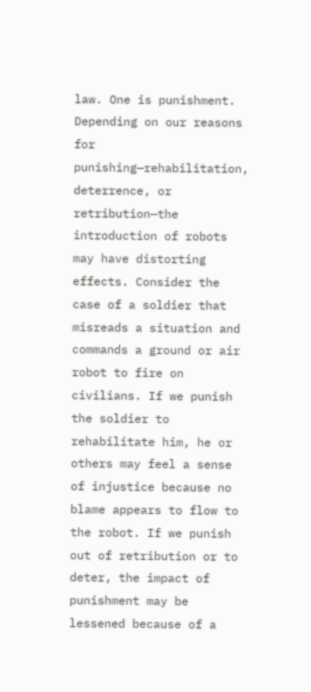law. One is punishment. Depending on our reasons for punishing—rehabilitation, deterrence, or retribution—the introduction of robots may have distorting effects. Consider the case of a soldier that misreads a situation and commands a ground or air robot to fire on civilians. If we punish the soldier to rehabilitate him, he or others may feel a sense of injustice because no blame appears to flow to the robot. If we punish out of retribution or to deter, the impact of punishment may be lessened because of a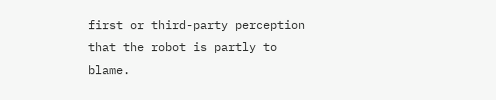first or third-party perception that the robot is partly to blame.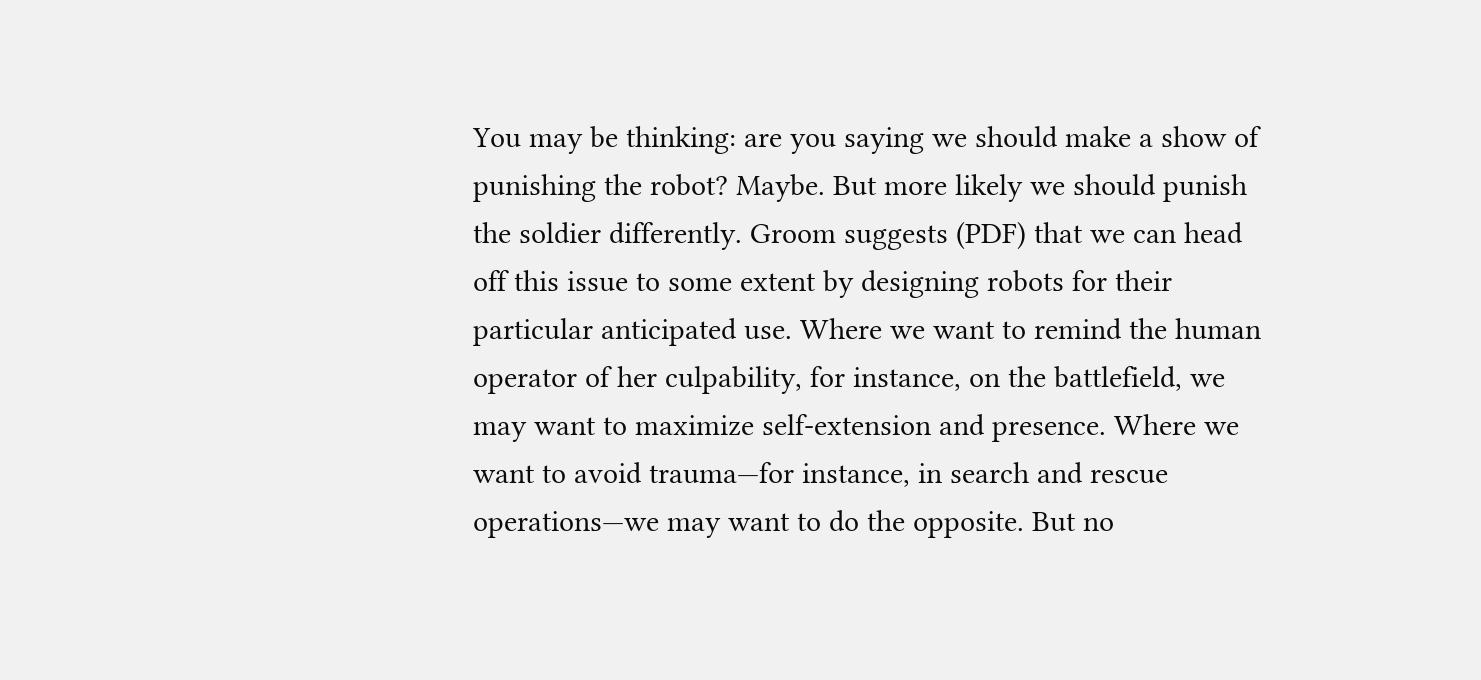You may be thinking: are you saying we should make a show of punishing the robot? Maybe. But more likely we should punish the soldier differently. Groom suggests (PDF) that we can head off this issue to some extent by designing robots for their particular anticipated use. Where we want to remind the human operator of her culpability, for instance, on the battlefield, we may want to maximize self-extension and presence. Where we want to avoid trauma—for instance, in search and rescue operations—we may want to do the opposite. But no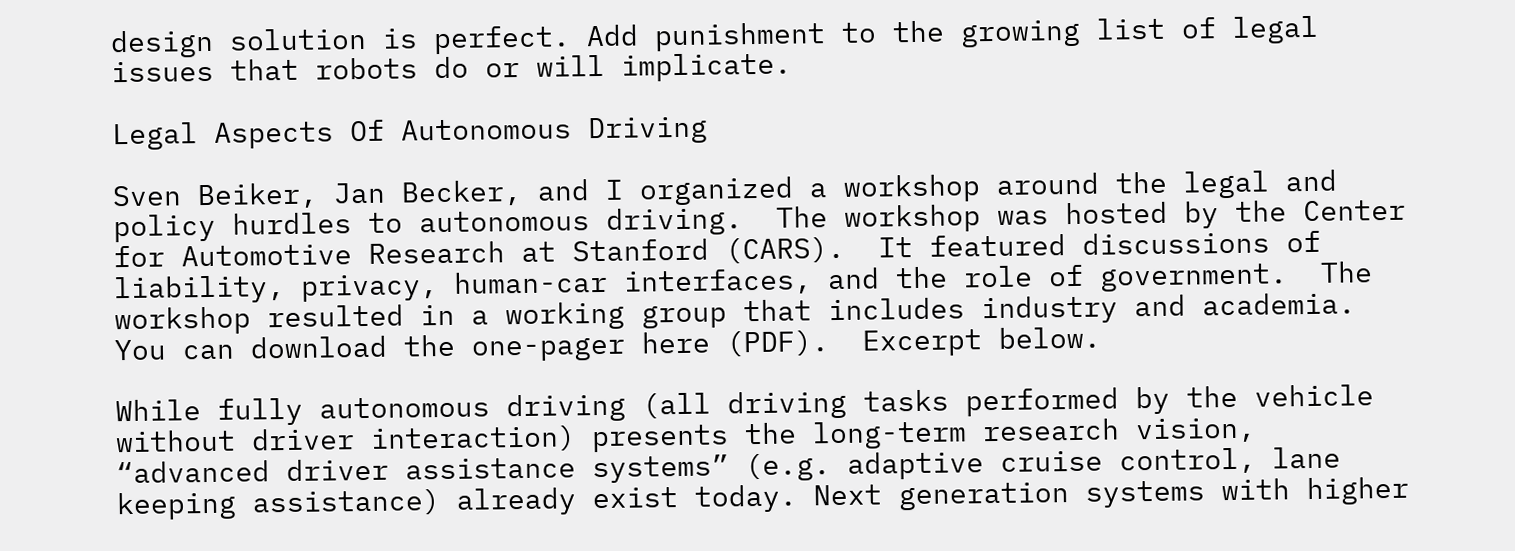design solution is perfect. Add punishment to the growing list of legal issues that robots do or will implicate.

Legal Aspects Of Autonomous Driving

Sven Beiker, Jan Becker, and I organized a workshop around the legal and policy hurdles to autonomous driving.  The workshop was hosted by the Center for Automotive Research at Stanford (CARS).  It featured discussions of liability, privacy, human-car interfaces, and the role of government.  The workshop resulted in a working group that includes industry and academia.  You can download the one-pager here (PDF).  Excerpt below.

While fully autonomous driving (all driving tasks performed by the vehicle without driver interaction) presents the long-term research vision, “advanced driver assistance systems” (e.g. adaptive cruise control, lane keeping assistance) already exist today. Next generation systems with higher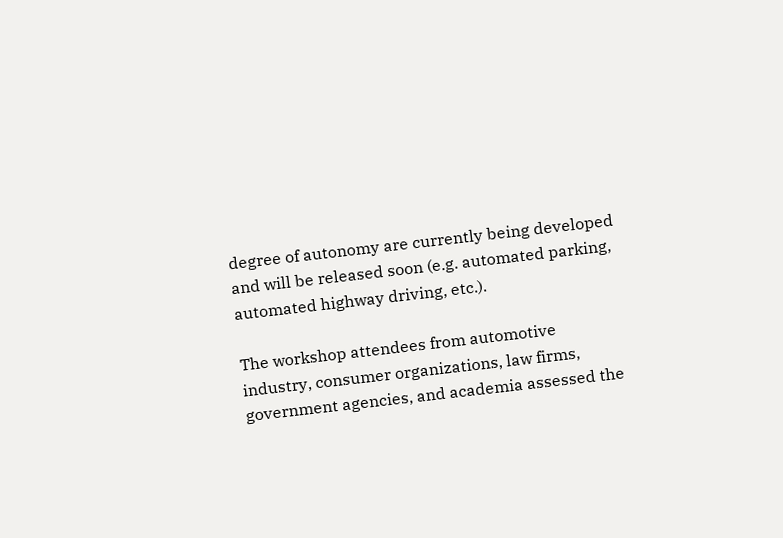degree of autonomy are currently being developed and will be released soon (e.g. automated parking, automated highway driving, etc.).

The workshop attendees from automotive industry, consumer organizations, law firms, government agencies, and academia assessed the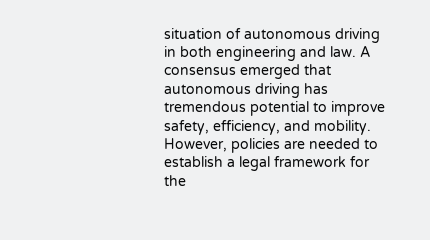situation of autonomous driving in both engineering and law. A consensus emerged that autonomous driving has tremendous potential to improve safety, efficiency, and mobility. However, policies are needed to establish a legal framework for the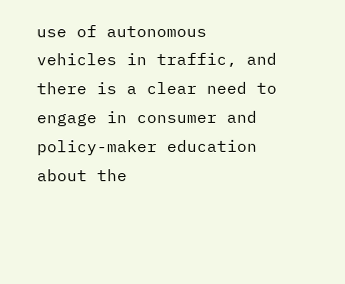use of autonomous vehicles in traffic, and there is a clear need to engage in consumer and policy-maker education about the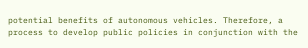potential benefits of autonomous vehicles. Therefore, a process to develop public policies in conjunction with the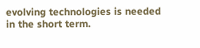evolving technologies is needed in the short term.